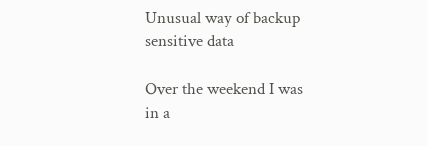Unusual way of backup sensitive data

Over the weekend I was in a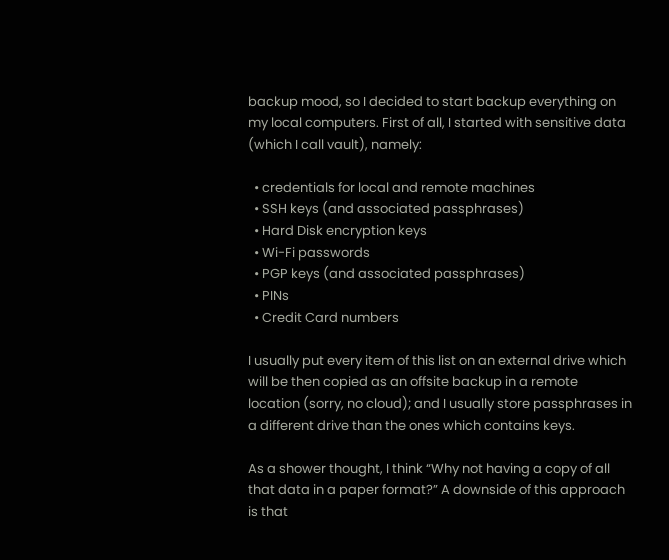backup mood, so I decided to start backup everything on my local computers. First of all, I started with sensitive data (which I call vault), namely:

  • credentials for local and remote machines
  • SSH keys (and associated passphrases)
  • Hard Disk encryption keys
  • Wi-Fi passwords
  • PGP keys (and associated passphrases)
  • PINs
  • Credit Card numbers

I usually put every item of this list on an external drive which will be then copied as an offsite backup in a remote location (sorry, no cloud); and I usually store passphrases in a different drive than the ones which contains keys.

As a shower thought, I think “Why not having a copy of all that data in a paper format?” A downside of this approach is that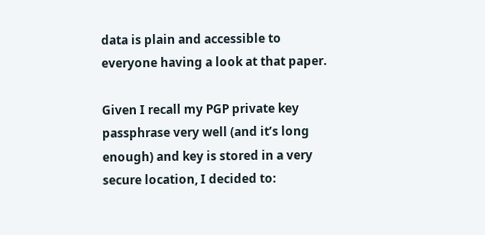data is plain and accessible to everyone having a look at that paper.

Given I recall my PGP private key passphrase very well (and it’s long enough) and key is stored in a very secure location, I decided to: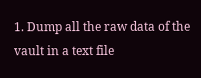1. Dump all the raw data of the vault in a text file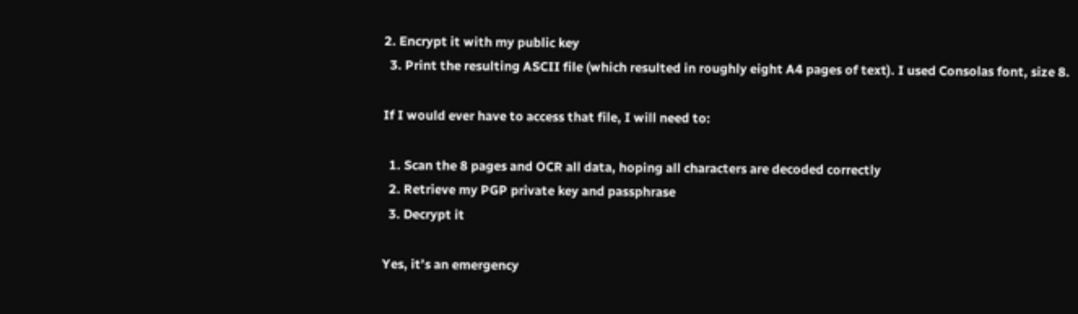2. Encrypt it with my public key
  3. Print the resulting ASCII file (which resulted in roughly eight A4 pages of text). I used Consolas font, size 8.

If I would ever have to access that file, I will need to:

  1. Scan the 8 pages and OCR all data, hoping all characters are decoded correctly
  2. Retrieve my PGP private key and passphrase
  3. Decrypt it

Yes, it’s an emergency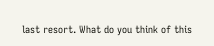last resort. What do you think of this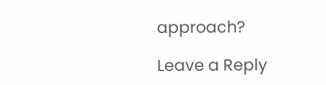approach?

Leave a Reply